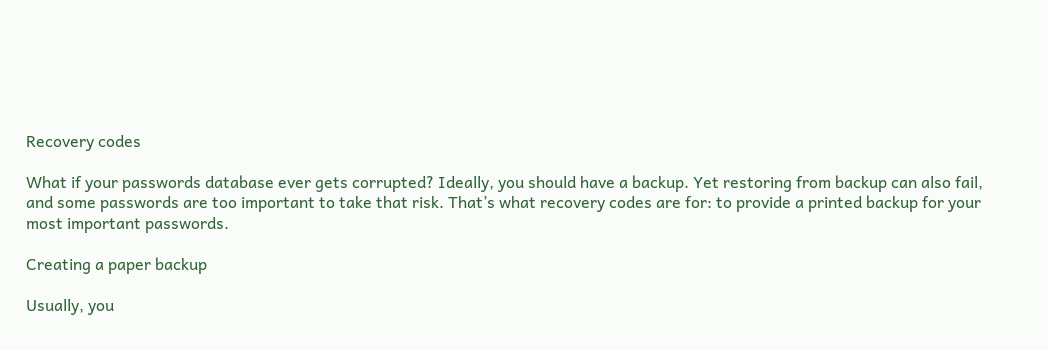Recovery codes

What if your passwords database ever gets corrupted? Ideally, you should have a backup. Yet restoring from backup can also fail, and some passwords are too important to take that risk. That’s what recovery codes are for: to provide a printed backup for your most important passwords.

Creating a paper backup

Usually, you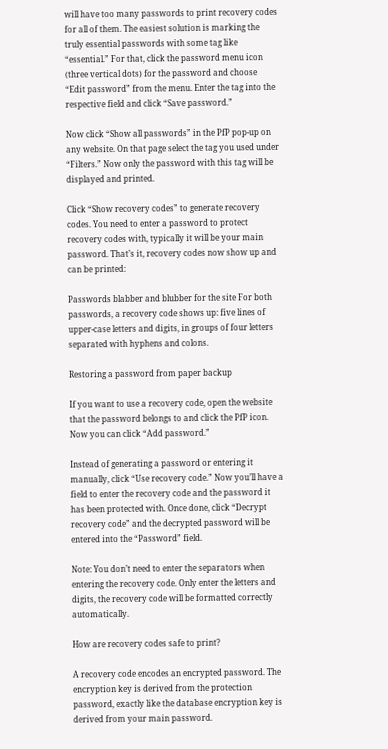will have too many passwords to print recovery codes for all of them. The easiest solution is marking the truly essential passwords with some tag like “essential.” For that, click the password menu icon (three vertical dots) for the password and choose “Edit password” from the menu. Enter the tag into the respective field and click “Save password.”

Now click “Show all passwords” in the PfP pop-up on any website. On that page select the tag you used under “Filters.” Now only the password with this tag will be displayed and printed.

Click “Show recovery codes” to generate recovery codes. You need to enter a password to protect recovery codes with, typically it will be your main password. That’s it, recovery codes now show up and can be printed:

Passwords blabber and blubber for the site For both passwords, a recovery code shows up: five lines of upper-case letters and digits, in groups of four letters separated with hyphens and colons.

Restoring a password from paper backup

If you want to use a recovery code, open the website that the password belongs to and click the PfP icon. Now you can click “Add password.”

Instead of generating a password or entering it manually, click “Use recovery code.” Now you’ll have a field to enter the recovery code and the password it has been protected with. Once done, click “Decrypt recovery code” and the decrypted password will be entered into the “Password” field.

Note: You don’t need to enter the separators when entering the recovery code. Only enter the letters and digits, the recovery code will be formatted correctly automatically.

How are recovery codes safe to print?

A recovery code encodes an encrypted password. The encryption key is derived from the protection password, exactly like the database encryption key is derived from your main password.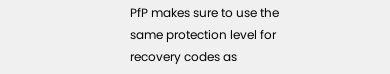PfP makes sure to use the same protection level for recovery codes as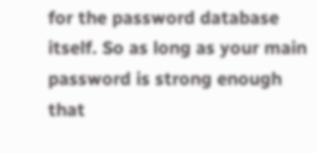for the password database itself. So as long as your main password is strong enough that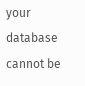your database cannot be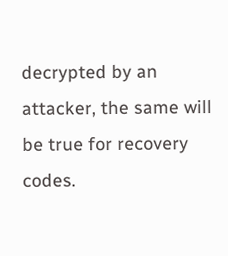decrypted by an attacker, the same will be true for recovery codes.